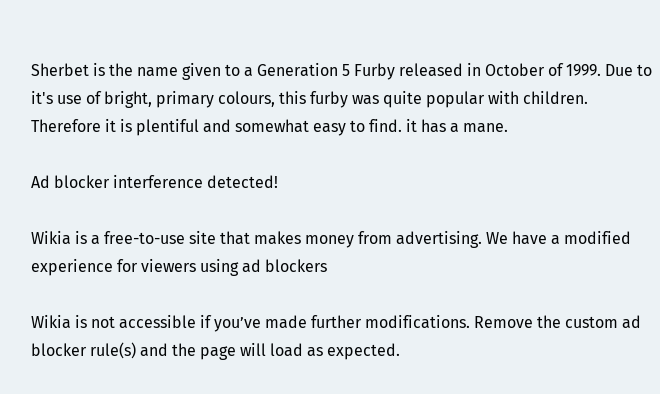Sherbet is the name given to a Generation 5 Furby released in October of 1999. Due to it's use of bright, primary colours, this furby was quite popular with children. Therefore it is plentiful and somewhat easy to find. it has a mane.

Ad blocker interference detected!

Wikia is a free-to-use site that makes money from advertising. We have a modified experience for viewers using ad blockers

Wikia is not accessible if you’ve made further modifications. Remove the custom ad blocker rule(s) and the page will load as expected.